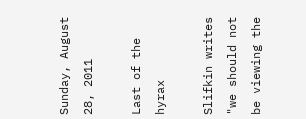Sunday, August 28, 2011

Last of the hyrax

Slifkin writes "we should not be viewing the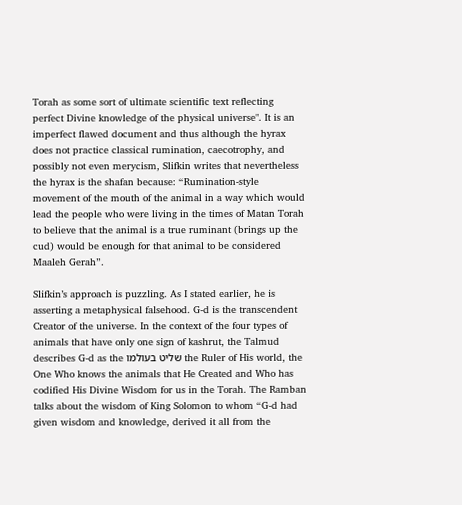Torah as some sort of ultimate scientific text reflecting perfect Divine knowledge of the physical universe". It is an imperfect flawed document and thus although the hyrax does not practice classical rumination, caecotrophy, and possibly not even merycism, Slifkin writes that nevertheless the hyrax is the shafan because: “Rumination-style movement of the mouth of the animal in a way which would lead the people who were living in the times of Matan Torah to believe that the animal is a true ruminant (brings up the cud) would be enough for that animal to be considered Maaleh Gerah”.

Slifkin’s approach is puzzling. As I stated earlier, he is asserting a metaphysical falsehood. G-d is the transcendent Creator of the universe. In the context of the four types of animals that have only one sign of kashrut, the Talmud describes G-d as the שליט בעולמו the Ruler of His world, the One Who knows the animals that He Created and Who has codified His Divine Wisdom for us in the Torah. The Ramban talks about the wisdom of King Solomon to whom “G-d had given wisdom and knowledge, derived it all from the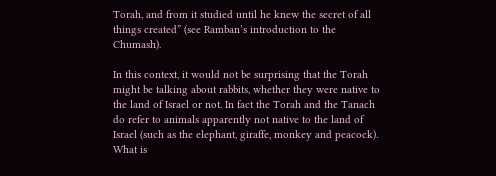Torah, and from it studied until he knew the secret of all things created” (see Ramban’s introduction to the Chumash).

In this context, it would not be surprising that the Torah might be talking about rabbits, whether they were native to the land of Israel or not. In fact the Torah and the Tanach do refer to animals apparently not native to the land of Israel (such as the elephant, giraffe, monkey and peacock). What is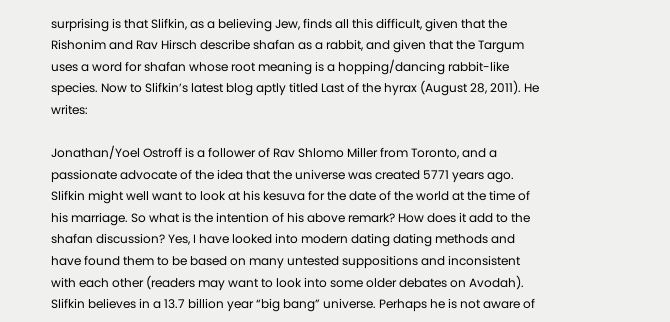surprising is that Slifkin, as a believing Jew, finds all this difficult, given that the Rishonim and Rav Hirsch describe shafan as a rabbit, and given that the Targum uses a word for shafan whose root meaning is a hopping/dancing rabbit-like species. Now to Slifkin’s latest blog aptly titled Last of the hyrax (August 28, 2011). He writes:

Jonathan/Yoel Ostroff is a follower of Rav Shlomo Miller from Toronto, and a passionate advocate of the idea that the universe was created 5771 years ago.
Slifkin might well want to look at his kesuva for the date of the world at the time of his marriage. So what is the intention of his above remark? How does it add to the shafan discussion? Yes, I have looked into modern dating dating methods and have found them to be based on many untested suppositions and inconsistent with each other (readers may want to look into some older debates on Avodah). Slifkin believes in a 13.7 billion year “big bang” universe. Perhaps he is not aware of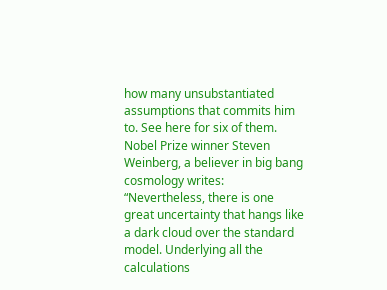how many unsubstantiated assumptions that commits him to. See here for six of them. Nobel Prize winner Steven Weinberg, a believer in big bang cosmology writes:
“Nevertheless, there is one great uncertainty that hangs like a dark cloud over the standard model. Underlying all the calculations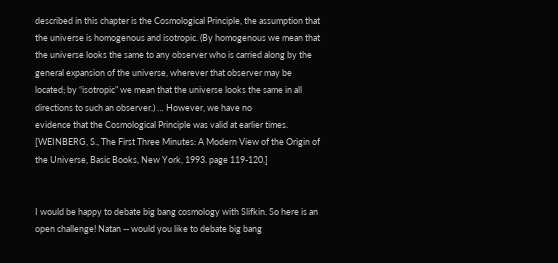described in this chapter is the Cosmological Principle, the assumption that the universe is homogenous and isotropic. (By homogenous we mean that the universe looks the same to any observer who is carried along by the general expansion of the universe, wherever that observer may be located; by “isotropic” we mean that the universe looks the same in all directions to such an observer.) … However, we have no
evidence that the Cosmological Principle was valid at earlier times.
[WEINBERG, S., The First Three Minutes: A Modern View of the Origin of the Universe, Basic Books, New York, 1993. page 119-120.]


I would be happy to debate big bang cosmology with Slifkin. So here is an open challenge! Natan -- would you like to debate big bang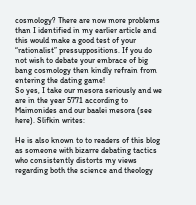cosmology? There are now more problems than I identified in my earlier article and this would make a good test of your “rationalist” pressuppositions. If you do not wish to debate your embrace of big bang cosmology then kindly refrain from entering the dating game!
So yes, I take our mesora seriously and we are in the year 5771 according to Maimonides and our baalei mesora (see here). Slifkin writes:

He is also known to to readers of this blog as someone with bizarre debating tactics who consistently distorts my views regarding both the science and theology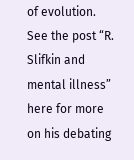of evolution.
See the post “R. Slifkin and mental illness” here for more on his debating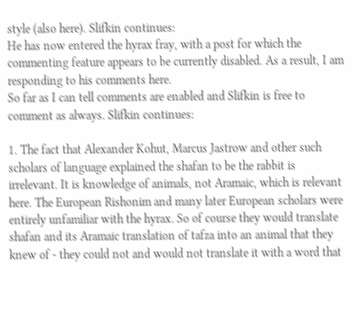style (also here). Slifkin continues:
He has now entered the hyrax fray, with a post for which the commenting feature appears to be currently disabled. As a result, I am responding to his comments here.
So far as I can tell comments are enabled and Slifkin is free to comment as always. Slifkin continues:

1. The fact that Alexander Kohut, Marcus Jastrow and other such scholars of language explained the shafan to be the rabbit is irrelevant. It is knowledge of animals, not Aramaic, which is relevant here. The European Rishonim and many later European scholars were entirely unfamiliar with the hyrax. So of course they would translate shafan and its Aramaic translation of tafza into an animal that they knew of - they could not and would not translate it with a word that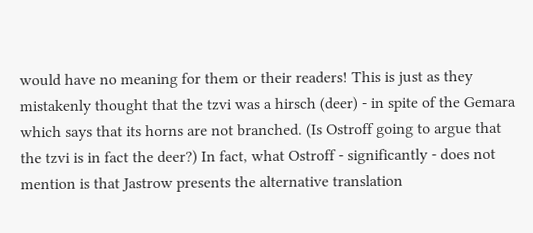would have no meaning for them or their readers! This is just as they mistakenly thought that the tzvi was a hirsch (deer) - in spite of the Gemara which says that its horns are not branched. (Is Ostroff going to argue that the tzvi is in fact the deer?) In fact, what Ostroff - significantly - does not mention is that Jastrow presents the alternative translation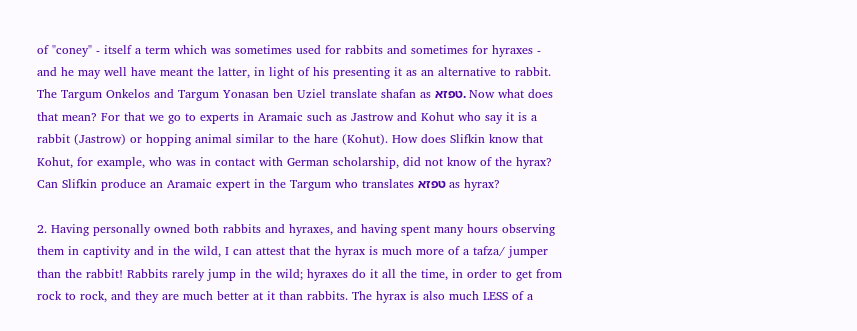of "coney" - itself a term which was sometimes used for rabbits and sometimes for hyraxes - and he may well have meant the latter, in light of his presenting it as an alternative to rabbit.
The Targum Onkelos and Targum Yonasan ben Uziel translate shafan as טפזא. Now what does that mean? For that we go to experts in Aramaic such as Jastrow and Kohut who say it is a rabbit (Jastrow) or hopping animal similar to the hare (Kohut). How does Slifkin know that Kohut, for example, who was in contact with German scholarship, did not know of the hyrax? Can Slifkin produce an Aramaic expert in the Targum who translates טפזא as hyrax?

2. Having personally owned both rabbits and hyraxes, and having spent many hours observing them in captivity and in the wild, I can attest that the hyrax is much more of a tafza/ jumper than the rabbit! Rabbits rarely jump in the wild; hyraxes do it all the time, in order to get from rock to rock, and they are much better at it than rabbits. The hyrax is also much LESS of a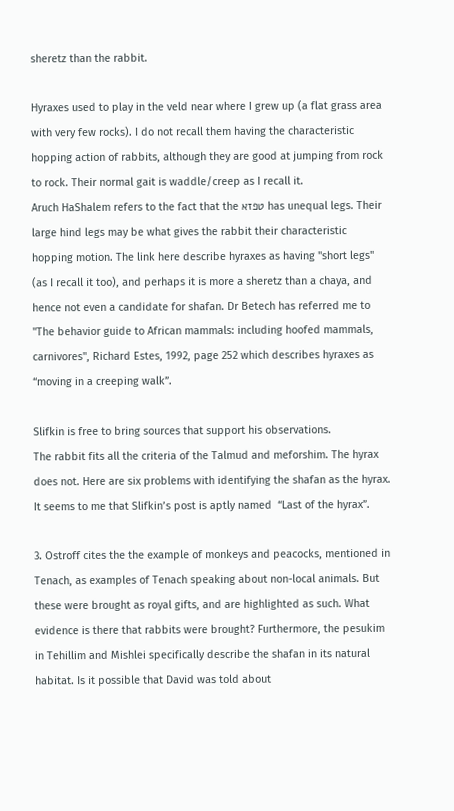sheretz than the rabbit.

Hyraxes used to play in the veld near where I grew up (a flat grass area with very few rocks). I do not recall them having the characteristic hopping action of rabbits, although they are good at jumping from rock to rock. Their normal gait is waddle/creep as I recall it.
Aruch HaShalem refers to the fact that the טפזא has unequal legs. Their large hind legs may be what gives the rabbit their characteristic hopping motion. The link here describe hyraxes as having "short legs" (as I recall it too), and perhaps it is more a sheretz than a chaya, and hence not even a candidate for shafan. Dr Betech has referred me to "The behavior guide to African mammals: including hoofed mammals, carnivores", Richard Estes, 1992, page 252 which describes hyraxes as “moving in a creeping walk”.

Slifkin is free to bring sources that support his observations.
The rabbit fits all the criteria of the Talmud and meforshim. The hyrax does not. Here are six problems with identifying the shafan as the hyrax.
It seems to me that Slifkin’s post is aptly named  “Last of the hyrax”.

3. Ostroff cites the the example of monkeys and peacocks, mentioned in Tenach, as examples of Tenach speaking about non-local animals. But these were brought as royal gifts, and are highlighted as such. What evidence is there that rabbits were brought? Furthermore, the pesukim in Tehillim and Mishlei specifically describe the shafan in its natural habitat. Is it possible that David was told about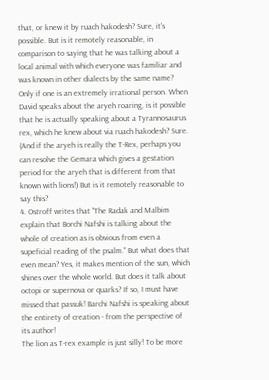that, or knew it by ruach hakodesh? Sure, it's possible. But is it remotely reasonable, in comparison to saying that he was talking about a local animal with which everyone was familiar and was known in other dialects by the same name? Only if one is an extremely irrational person. When David speaks about the aryeh roaring, is it possible that he is actually speaking about a Tyrannosaurus rex, which he knew about via ruach hakodesh? Sure. (And if the aryeh is really the T-Rex, perhaps you can resolve the Gemara which gives a gestation period for the aryeh that is different from that known with lions!) But is it remotely reasonable to say this?
4. Ostroff writes that "The Radak and Malbim explain that Borchi Nafshi is talking about the whole of creation as is obvious from even a supeficial reading of the psalm." But what does that even mean? Yes, it makes mention of the sun, which shines over the whole world. But does it talk about octopi or supernova or quarks? If so, I must have missed that passuk! Barchi Nafshi is speaking about the entirety of creation - from the perspective of its author!
The lion as T-rex example is just silly! To be more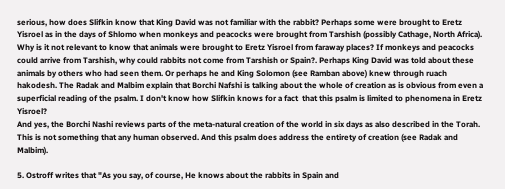serious, how does Slifkin know that King David was not familiar with the rabbit? Perhaps some were brought to Eretz Yisroel as in the days of Shlomo when monkeys and peacocks were brought from Tarshish (possibly Cathage, North Africa). Why is it not relevant to know that animals were brought to Eretz Yisroel from faraway places? If monkeys and peacocks could arrive from Tarshish, why could rabbits not come from Tarshish or Spain?. Perhaps King David was told about these animals by others who had seen them. Or perhaps he and King Solomon (see Ramban above) knew through ruach hakodesh. The Radak and Malbim explain that Borchi Nafshi is talking about the whole of creation as is obvious from even a superficial reading of the psalm. I don't know how Slifkin knows for a fact  that this psalm is limited to phenomena in Eretz Yisroel?
And yes, the Borchi Nashi reviews parts of the meta-natural creation of the world in six days as also described in the Torah. This is not something that any human observed. And this psalm does address the entirety of creation (see Radak and Malbim).

5. Ostroff writes that "As you say, of course, He knows about the rabbits in Spain and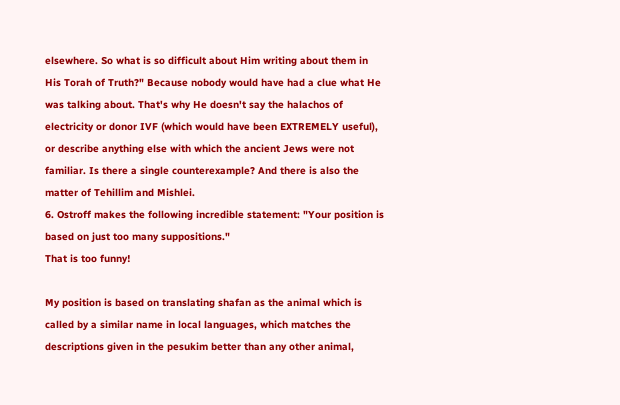elsewhere. So what is so difficult about Him writing about them in His Torah of Truth?" Because nobody would have had a clue what He was talking about. That's why He doesn't say the halachos of electricity or donor IVF (which would have been EXTREMELY useful), or describe anything else with which the ancient Jews were not familiar. Is there a single counterexample? And there is also the matter of Tehillim and Mishlei.
6. Ostroff makes the following incredible statement: "Your position is based on just too many suppositions."
That is too funny!

My position is based on translating shafan as the animal which is called by a similar name in local languages, which matches the descriptions given in the pesukim better than any other animal,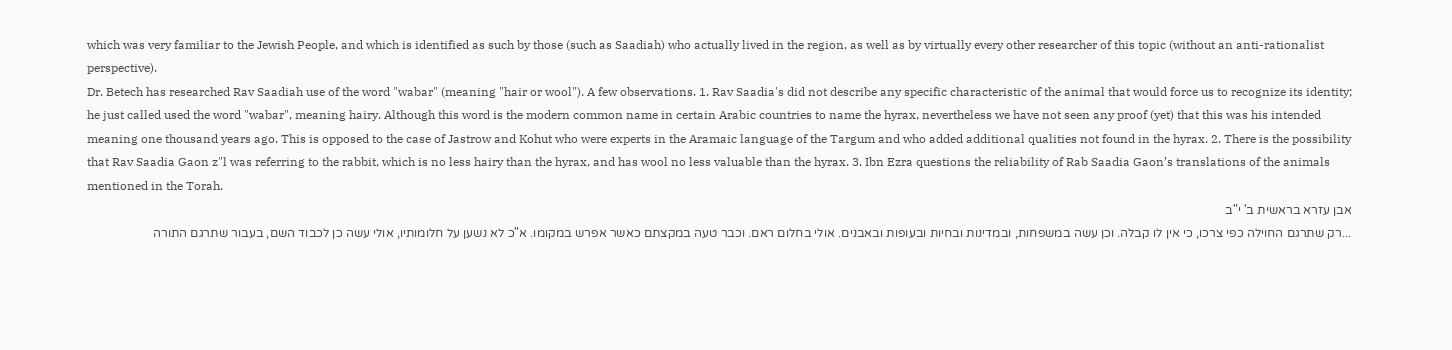which was very familiar to the Jewish People, and which is identified as such by those (such as Saadiah) who actually lived in the region, as well as by virtually every other researcher of this topic (without an anti-rationalist perspective).
Dr. Betech has researched Rav Saadiah use of the word "wabar" (meaning "hair or wool"). A few observations. 1. Rav Saadia's did not describe any specific characteristic of the animal that would force us to recognize its identity; he just called used the word "wabar", meaning hairy. Although this word is the modern common name in certain Arabic countries to name the hyrax, nevertheless we have not seen any proof (yet) that this was his intended meaning one thousand years ago. This is opposed to the case of Jastrow and Kohut who were experts in the Aramaic language of the Targum and who added additional qualities not found in the hyrax. 2. There is the possibility that Rav Saadia Gaon z"l was referring to the rabbit, which is no less hairy than the hyrax, and has wool no less valuable than the hyrax. 3. Ibn Ezra questions the reliability of Rab Saadia Gaon’s translations of the animals mentioned in the Torah.
אבן עזרא בראשית ב' י"ב
...רק שתרגם החוילה כפי צרכו, כי אין לו קבלה. וכן עשה במשפחות, ובמדינות ובחיות ובעופות ובאבנים. אולי בחלום ראם. וכבר טעה במקצתם כאשר אפרש במקומו. א"כ לא נשען על חלומותיו, אולי עשה כן לכבוד השם, בעבור שתרגם התורה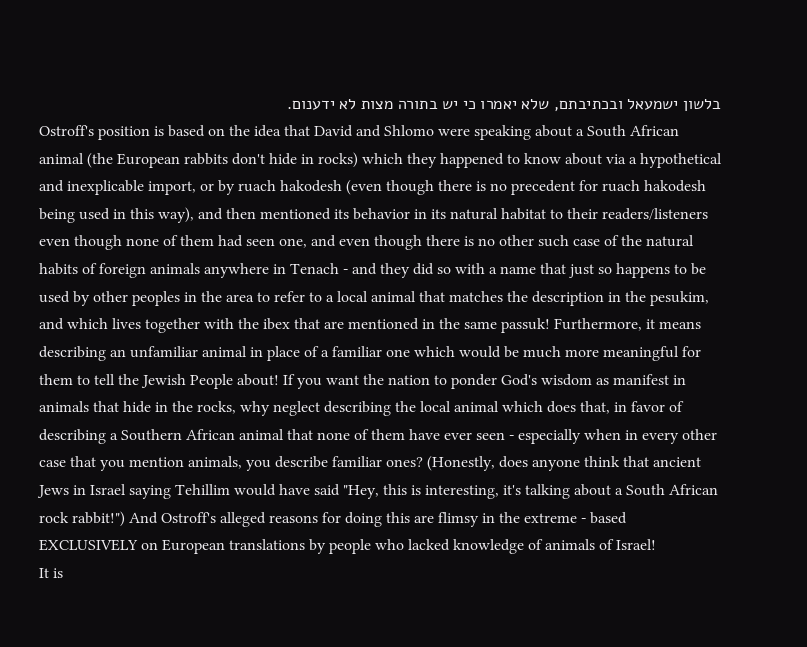בלשון ישמעאל ובכתיבתם, שלא יאמרו כי יש בתורה מצות לא ידענום.
Ostroff's position is based on the idea that David and Shlomo were speaking about a South African animal (the European rabbits don't hide in rocks) which they happened to know about via a hypothetical and inexplicable import, or by ruach hakodesh (even though there is no precedent for ruach hakodesh being used in this way), and then mentioned its behavior in its natural habitat to their readers/listeners even though none of them had seen one, and even though there is no other such case of the natural habits of foreign animals anywhere in Tenach - and they did so with a name that just so happens to be used by other peoples in the area to refer to a local animal that matches the description in the pesukim, and which lives together with the ibex that are mentioned in the same passuk! Furthermore, it means describing an unfamiliar animal in place of a familiar one which would be much more meaningful for them to tell the Jewish People about! If you want the nation to ponder God's wisdom as manifest in animals that hide in the rocks, why neglect describing the local animal which does that, in favor of describing a Southern African animal that none of them have ever seen - especially when in every other case that you mention animals, you describe familiar ones? (Honestly, does anyone think that ancient Jews in Israel saying Tehillim would have said "Hey, this is interesting, it's talking about a South African rock rabbit!") And Ostroff's alleged reasons for doing this are flimsy in the extreme - based EXCLUSIVELY on European translations by people who lacked knowledge of animals of Israel!
It is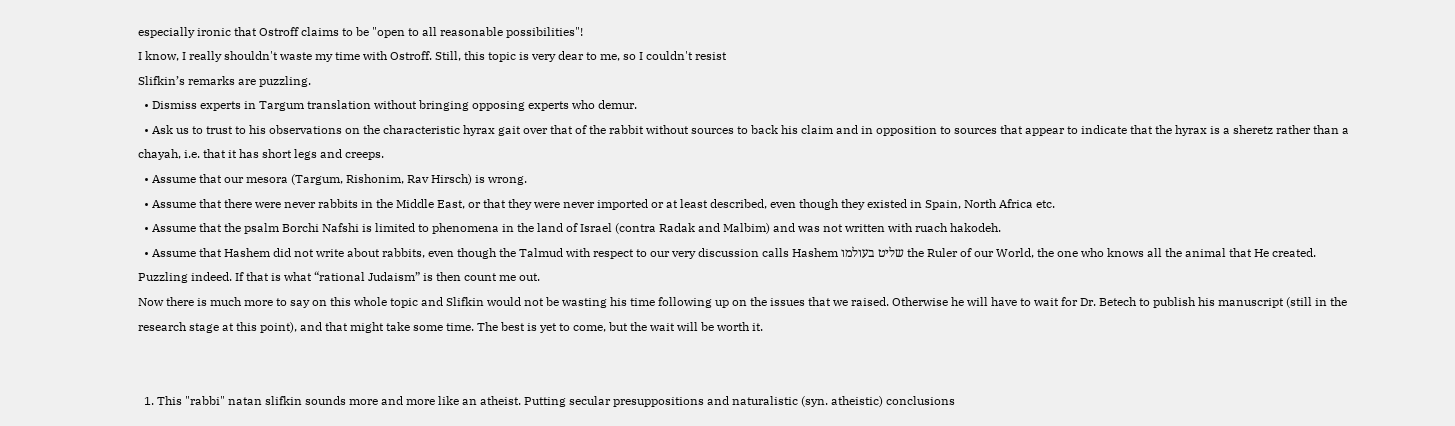especially ironic that Ostroff claims to be "open to all reasonable possibilities"!
I know, I really shouldn't waste my time with Ostroff. Still, this topic is very dear to me, so I couldn't resist
Slifkin’s remarks are puzzling.
  • Dismiss experts in Targum translation without bringing opposing experts who demur.
  • Ask us to trust to his observations on the characteristic hyrax gait over that of the rabbit without sources to back his claim and in opposition to sources that appear to indicate that the hyrax is a sheretz rather than a chayah, i.e. that it has short legs and creeps.
  • Assume that our mesora (Targum, Rishonim, Rav Hirsch) is wrong.
  • Assume that there were never rabbits in the Middle East, or that they were never imported or at least described, even though they existed in Spain, North Africa etc.
  • Assume that the psalm Borchi Nafshi is limited to phenomena in the land of Israel (contra Radak and Malbim) and was not written with ruach hakodeh.
  • Assume that Hashem did not write about rabbits, even though the Talmud with respect to our very discussion calls Hashem שליט בעולמו the Ruler of our World, the one who knows all the animal that He created.
Puzzling indeed. If that is what “rational Judaism” is then count me out.
Now there is much more to say on this whole topic and Slifkin would not be wasting his time following up on the issues that we raised. Otherwise he will have to wait for Dr. Betech to publish his manuscript (still in the research stage at this point), and that might take some time. The best is yet to come, but the wait will be worth it.


  1. This "rabbi" natan slifkin sounds more and more like an atheist. Putting secular presuppositions and naturalistic (syn. atheistic) conclusions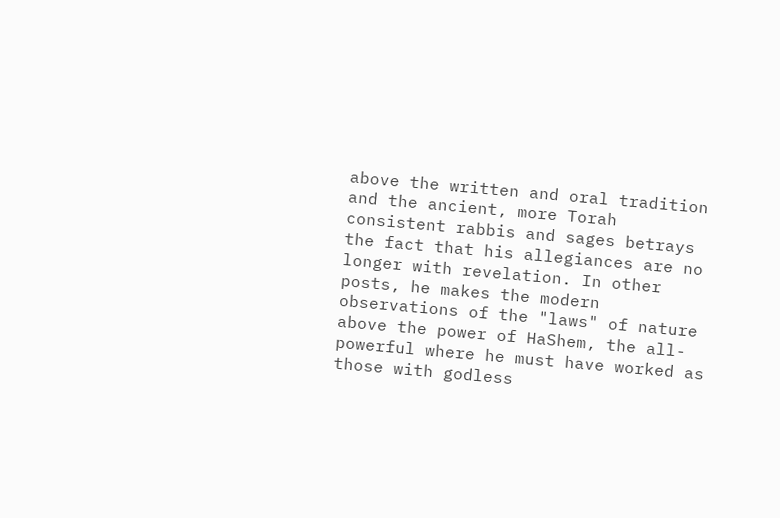above the written and oral tradition and the ancient, more Torah consistent rabbis and sages betrays the fact that his allegiances are no longer with revelation. In other posts, he makes the modern observations of the "laws" of nature above the power of HaShem, the all-powerful where he must have worked as those with godless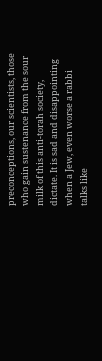preconceptions, our scientists, those who gain sustenance from the sour milk of this anti-torah society, dictate. It is sad and disappointing when a Jew, even worse a rabbi talks like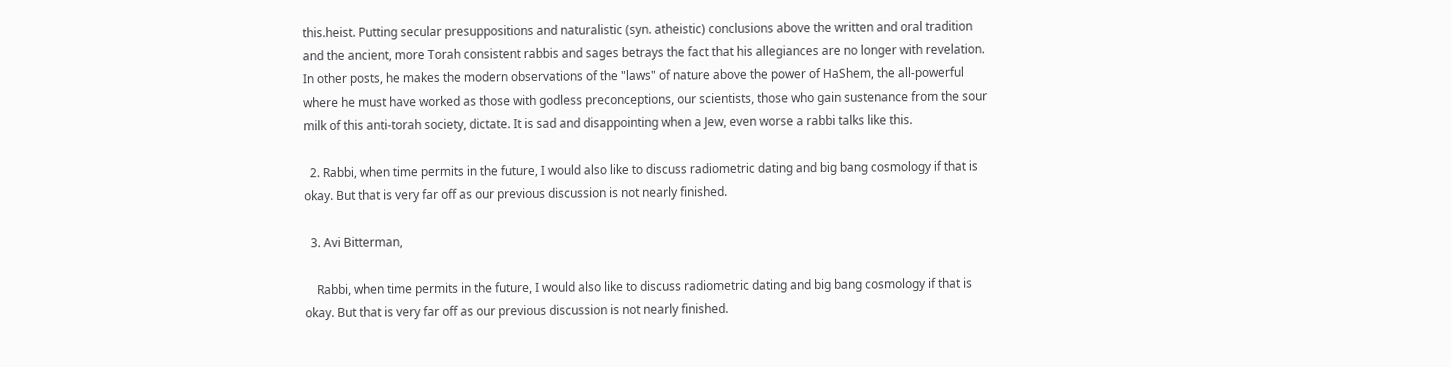this.heist. Putting secular presuppositions and naturalistic (syn. atheistic) conclusions above the written and oral tradition and the ancient, more Torah consistent rabbis and sages betrays the fact that his allegiances are no longer with revelation. In other posts, he makes the modern observations of the "laws" of nature above the power of HaShem, the all-powerful where he must have worked as those with godless preconceptions, our scientists, those who gain sustenance from the sour milk of this anti-torah society, dictate. It is sad and disappointing when a Jew, even worse a rabbi talks like this.

  2. Rabbi, when time permits in the future, I would also like to discuss radiometric dating and big bang cosmology if that is okay. But that is very far off as our previous discussion is not nearly finished.

  3. Avi Bitterman,

    Rabbi, when time permits in the future, I would also like to discuss radiometric dating and big bang cosmology if that is okay. But that is very far off as our previous discussion is not nearly finished.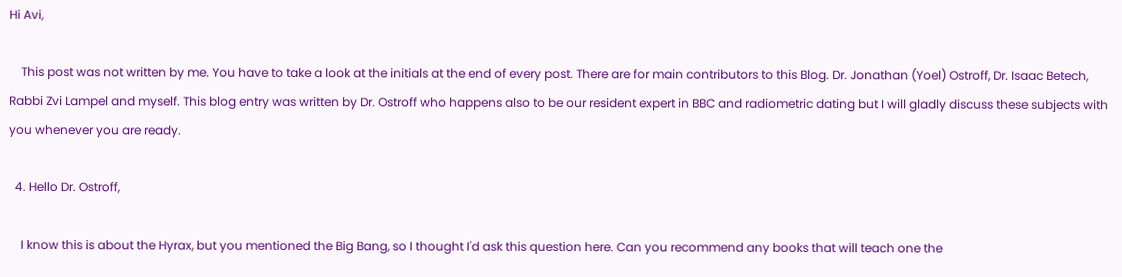Hi Avi,

    This post was not written by me. You have to take a look at the initials at the end of every post. There are for main contributors to this Blog. Dr. Jonathan (Yoel) Ostroff, Dr. Isaac Betech, Rabbi Zvi Lampel and myself. This blog entry was written by Dr. Ostroff who happens also to be our resident expert in BBC and radiometric dating but I will gladly discuss these subjects with you whenever you are ready.

  4. Hello Dr. Ostroff,

    I know this is about the Hyrax, but you mentioned the Big Bang, so I thought I'd ask this question here. Can you recommend any books that will teach one the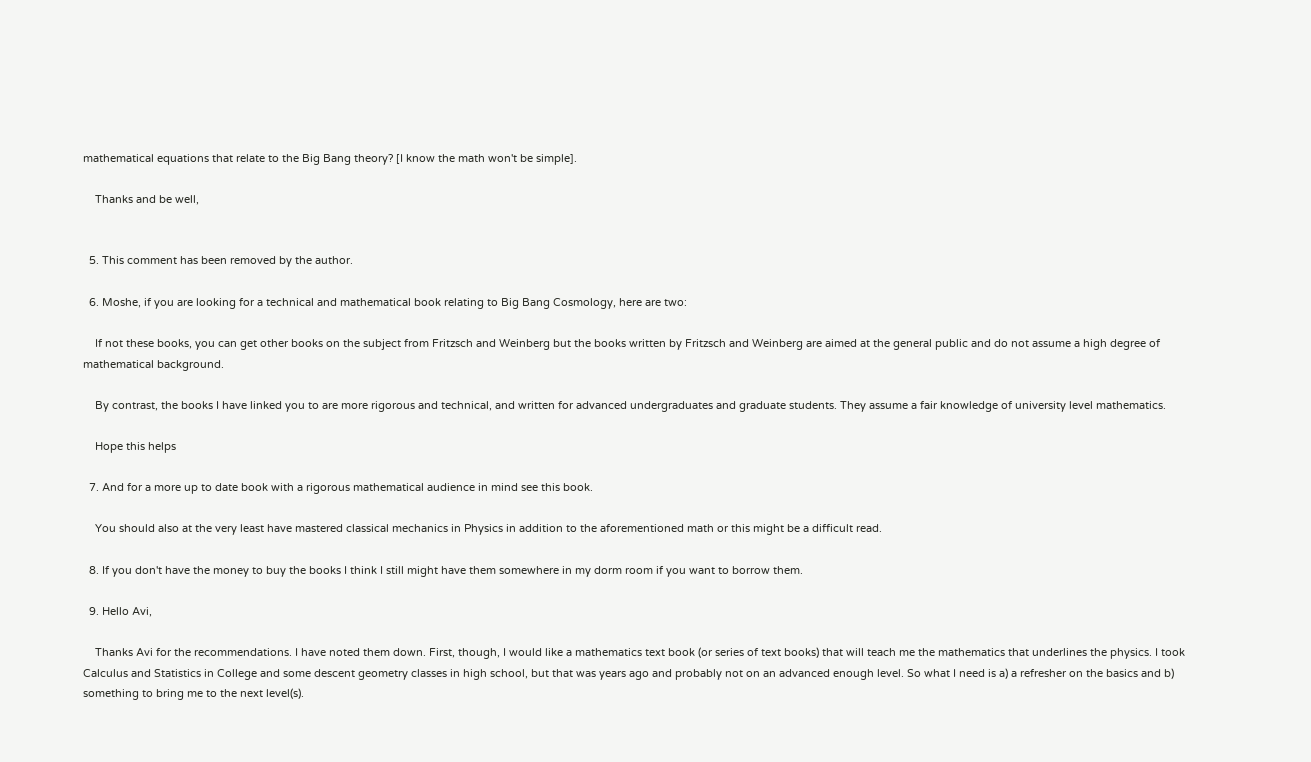mathematical equations that relate to the Big Bang theory? [I know the math won't be simple].

    Thanks and be well,


  5. This comment has been removed by the author.

  6. Moshe, if you are looking for a technical and mathematical book relating to Big Bang Cosmology, here are two:

    If not these books, you can get other books on the subject from Fritzsch and Weinberg but the books written by Fritzsch and Weinberg are aimed at the general public and do not assume a high degree of mathematical background.

    By contrast, the books I have linked you to are more rigorous and technical, and written for advanced undergraduates and graduate students. They assume a fair knowledge of university level mathematics.

    Hope this helps

  7. And for a more up to date book with a rigorous mathematical audience in mind see this book.

    You should also at the very least have mastered classical mechanics in Physics in addition to the aforementioned math or this might be a difficult read.

  8. If you don't have the money to buy the books I think I still might have them somewhere in my dorm room if you want to borrow them.

  9. Hello Avi,

    Thanks Avi for the recommendations. I have noted them down. First, though, I would like a mathematics text book (or series of text books) that will teach me the mathematics that underlines the physics. I took Calculus and Statistics in College and some descent geometry classes in high school, but that was years ago and probably not on an advanced enough level. So what I need is a) a refresher on the basics and b) something to bring me to the next level(s).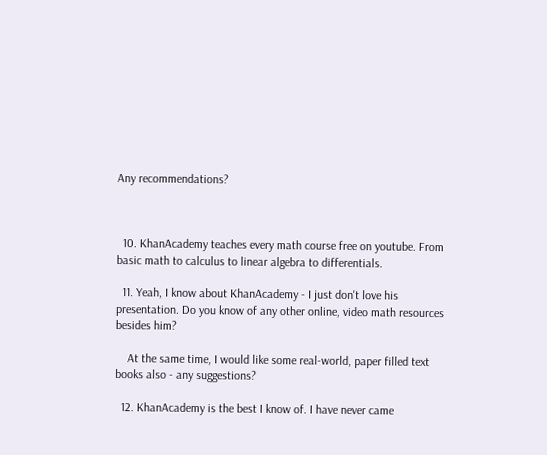Any recommendations?



  10. KhanAcademy teaches every math course free on youtube. From basic math to calculus to linear algebra to differentials.

  11. Yeah, I know about KhanAcademy - I just don't love his presentation. Do you know of any other online, video math resources besides him?

    At the same time, I would like some real-world, paper filled text books also - any suggestions?

  12. KhanAcademy is the best I know of. I have never came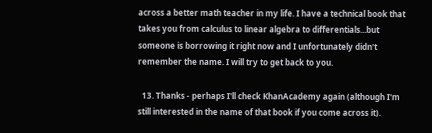across a better math teacher in my life. I have a technical book that takes you from calculus to linear algebra to differentials...but someone is borrowing it right now and I unfortunately didn't remember the name. I will try to get back to you.

  13. Thanks - perhaps I'll check KhanAcademy again (although I'm still interested in the name of that book if you come across it).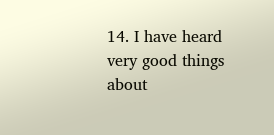14. I have heard very good things about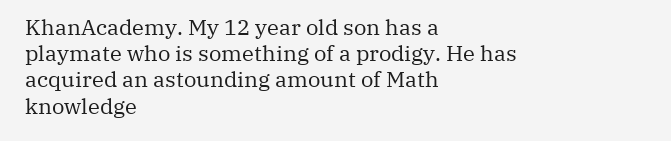KhanAcademy. My 12 year old son has a playmate who is something of a prodigy. He has acquired an astounding amount of Math knowledge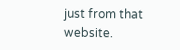just from that website.